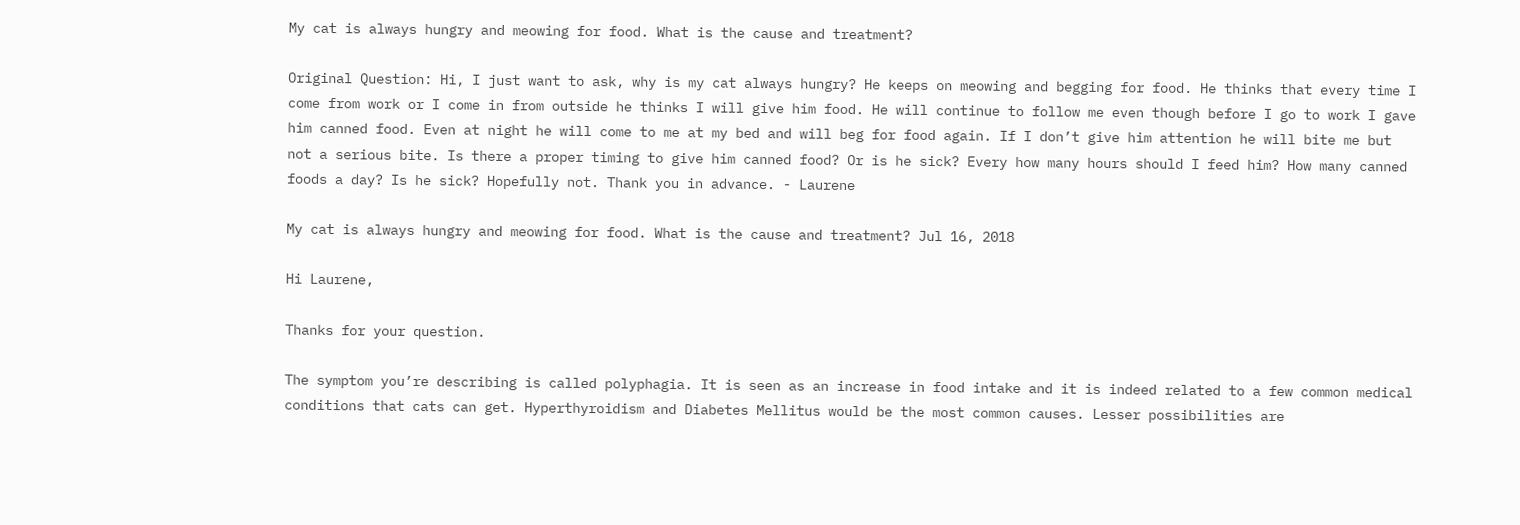My cat is always hungry and meowing for food. What is the cause and treatment?

Original Question: Hi, I just want to ask, why is my cat always hungry? He keeps on meowing and begging for food. He thinks that every time I come from work or I come in from outside he thinks I will give him food. He will continue to follow me even though before I go to work I gave him canned food. Even at night he will come to me at my bed and will beg for food again. If I don’t give him attention he will bite me but not a serious bite. Is there a proper timing to give him canned food? Or is he sick? Every how many hours should I feed him? How many canned foods a day? Is he sick? Hopefully not. Thank you in advance. - Laurene

My cat is always hungry and meowing for food. What is the cause and treatment? Jul 16, 2018

Hi Laurene,

Thanks for your question.

The symptom you’re describing is called polyphagia. It is seen as an increase in food intake and it is indeed related to a few common medical conditions that cats can get. Hyperthyroidism and Diabetes Mellitus would be the most common causes. Lesser possibilities are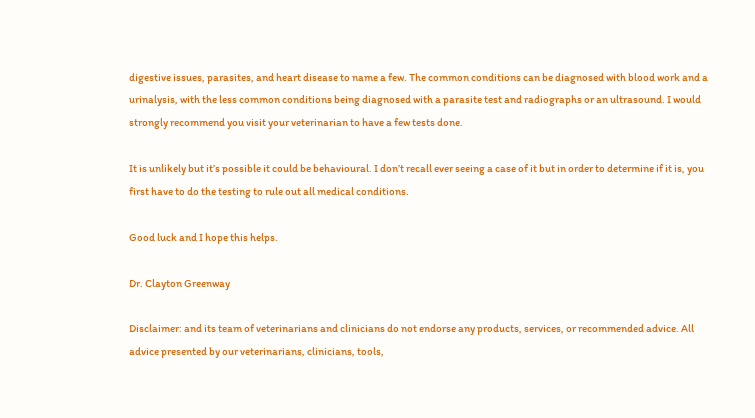digestive issues, parasites, and heart disease to name a few. The common conditions can be diagnosed with blood work and a urinalysis, with the less common conditions being diagnosed with a parasite test and radiographs or an ultrasound. I would strongly recommend you visit your veterinarian to have a few tests done.

It is unlikely but it’s possible it could be behavioural. I don’t recall ever seeing a case of it but in order to determine if it is, you first have to do the testing to rule out all medical conditions.

Good luck and I hope this helps.

Dr. Clayton Greenway

Disclaimer: and its team of veterinarians and clinicians do not endorse any products, services, or recommended advice. All advice presented by our veterinarians, clinicians, tools,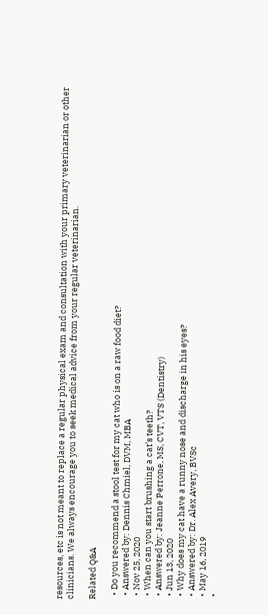resources, etc is not meant to replace a regular physical exam and consultation with your primary veterinarian or other clinicians. We always encourage you to seek medical advice from your regular veterinarian.

Related Q&A

  • Do you recommend a stool test for my cat who is on a raw food diet?
  • Answered by: Dennis Chmiel, DVM, MBA
  • Nov 25, 2020
  • When can you start brushing a cat’s teeth?
  • Answered by: Jeanne Perrone, MS, CVT, VTS (Dentistry)
  • Jun 13, 2020
  • Why does my cat have a runny nose and discharge in his eyes?
  • Answered by: Dr. Alex Avery, BVSc
  • May 16, 2019
  •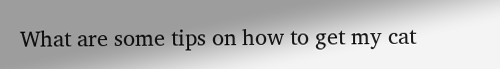What are some tips on how to get my cat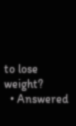to lose weight?
  • Answered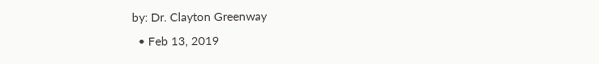by: Dr. Clayton Greenway
  • Feb 13, 2019